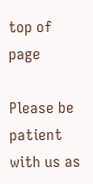top of page

Please be patient with us as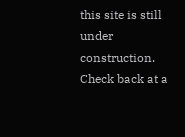this site is still under construction. Check back at a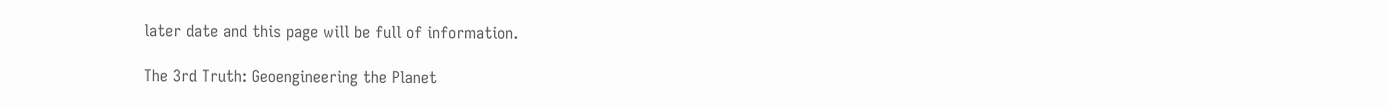later date and this page will be full of information.

The 3rd Truth: Geoengineering the Planet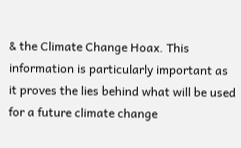& the Climate Change Hoax. This information is particularly important as it proves the lies behind what will be used for a future climate change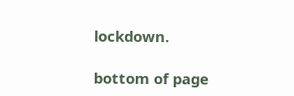lockdown.

bottom of page